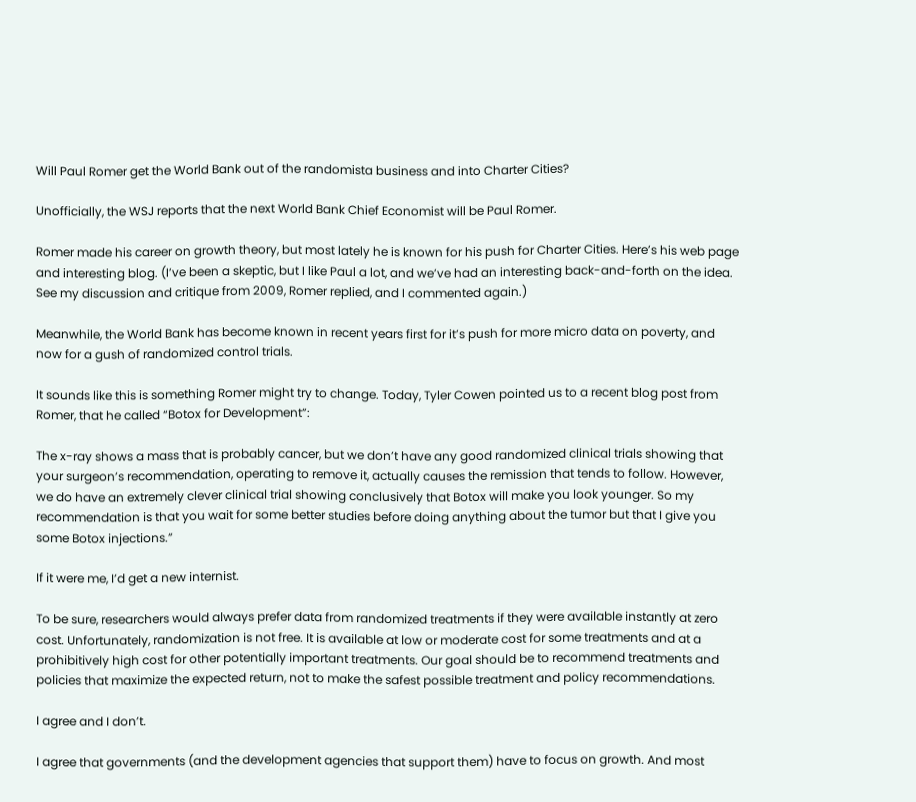Will Paul Romer get the World Bank out of the randomista business and into Charter Cities?

Unofficially, the WSJ reports that the next World Bank Chief Economist will be Paul Romer.

Romer made his career on growth theory, but most lately he is known for his push for Charter Cities. Here’s his web page and interesting blog. (I’ve been a skeptic, but I like Paul a lot, and we’ve had an interesting back-and-forth on the idea. See my discussion and critique from 2009, Romer replied, and I commented again.)

Meanwhile, the World Bank has become known in recent years first for it’s push for more micro data on poverty, and now for a gush of randomized control trials.

It sounds like this is something Romer might try to change. Today, Tyler Cowen pointed us to a recent blog post from Romer, that he called “Botox for Development”:

The x-ray shows a mass that is probably cancer, but we don’t have any good randomized clinical trials showing that your surgeon’s recommendation, operating to remove it, actually causes the remission that tends to follow. However, we do have an extremely clever clinical trial showing conclusively that Botox will make you look younger. So my recommendation is that you wait for some better studies before doing anything about the tumor but that I give you some Botox injections.”

If it were me, I’d get a new internist.

To be sure, researchers would always prefer data from randomized treatments if they were available instantly at zero cost. Unfortunately, randomization is not free. It is available at low or moderate cost for some treatments and at a prohibitively high cost for other potentially important treatments. Our goal should be to recommend treatments and policies that maximize the expected return, not to make the safest possible treatment and policy recommendations.

I agree and I don’t.

I agree that governments (and the development agencies that support them) have to focus on growth. And most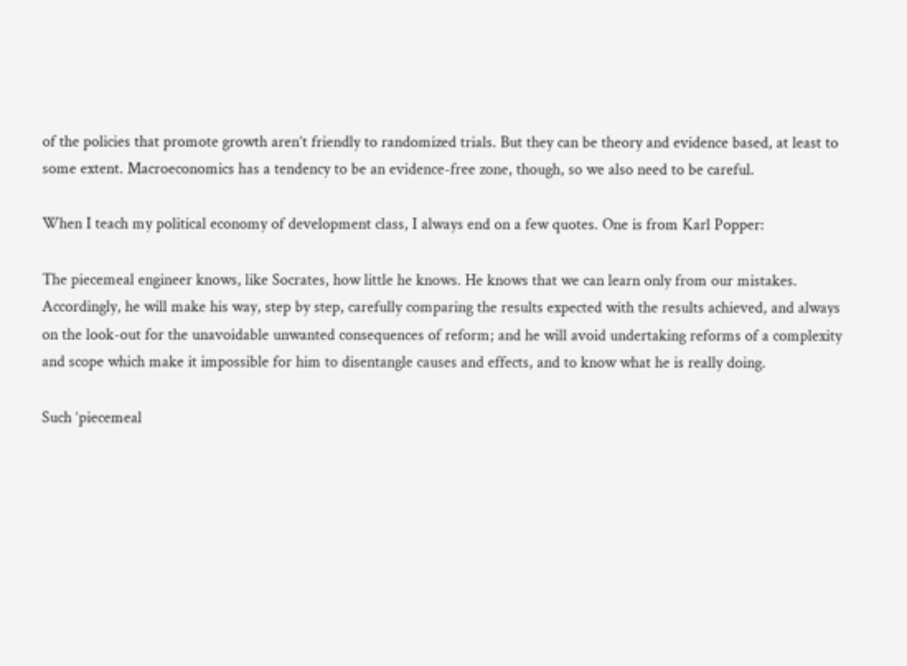of the policies that promote growth aren’t friendly to randomized trials. But they can be theory and evidence based, at least to some extent. Macroeconomics has a tendency to be an evidence-free zone, though, so we also need to be careful.

When I teach my political economy of development class, I always end on a few quotes. One is from Karl Popper:

The piecemeal engineer knows, like Socrates, how little he knows. He knows that we can learn only from our mistakes. Accordingly, he will make his way, step by step, carefully comparing the results expected with the results achieved, and always on the look-out for the unavoidable unwanted consequences of reform; and he will avoid undertaking reforms of a complexity and scope which make it impossible for him to disentangle causes and effects, and to know what he is really doing.

Such ‘piecemeal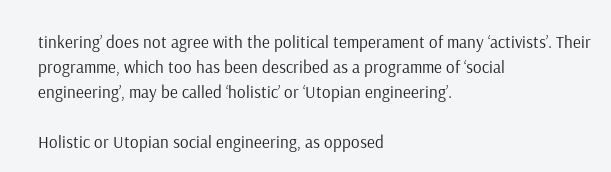tinkering’ does not agree with the political temperament of many ‘activists’. Their programme, which too has been described as a programme of ‘social engineering’, may be called ‘holistic’ or ‘Utopian engineering’.

Holistic or Utopian social engineering, as opposed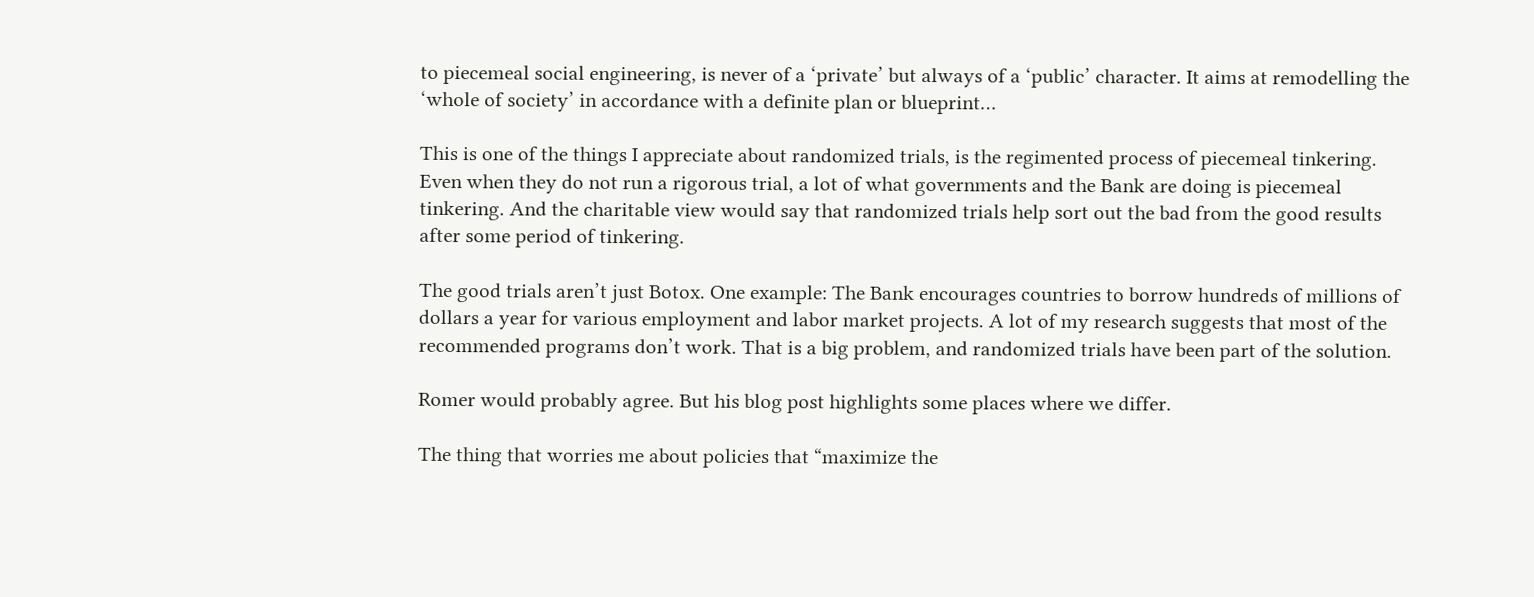to piecemeal social engineering, is never of a ‘private’ but always of a ‘public’ character. It aims at remodelling the ‘whole of society’ in accordance with a definite plan or blueprint…

This is one of the things I appreciate about randomized trials, is the regimented process of piecemeal tinkering. Even when they do not run a rigorous trial, a lot of what governments and the Bank are doing is piecemeal tinkering. And the charitable view would say that randomized trials help sort out the bad from the good results after some period of tinkering.

The good trials aren’t just Botox. One example: The Bank encourages countries to borrow hundreds of millions of dollars a year for various employment and labor market projects. A lot of my research suggests that most of the recommended programs don’t work. That is a big problem, and randomized trials have been part of the solution.

Romer would probably agree. But his blog post highlights some places where we differ.

The thing that worries me about policies that “maximize the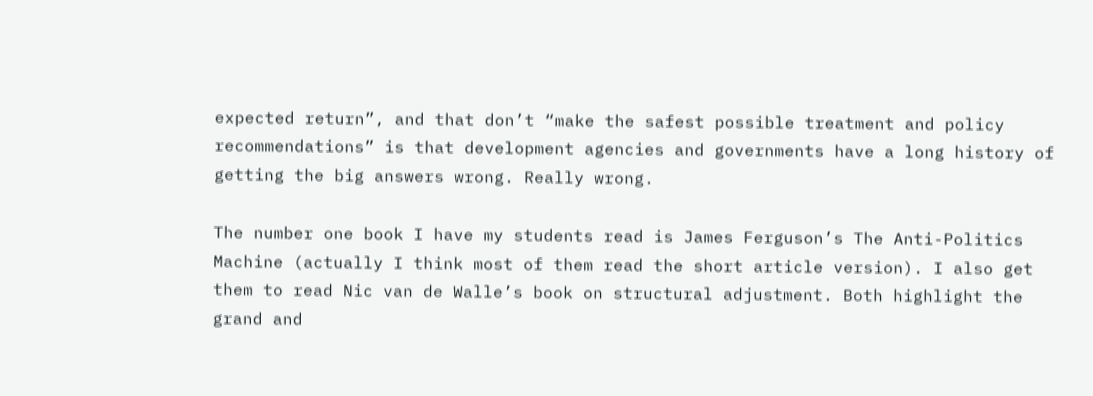expected return”, and that don’t “make the safest possible treatment and policy recommendations” is that development agencies and governments have a long history of getting the big answers wrong. Really wrong.

The number one book I have my students read is James Ferguson’s The Anti-Politics Machine (actually I think most of them read the short article version). I also get them to read Nic van de Walle’s book on structural adjustment. Both highlight the grand and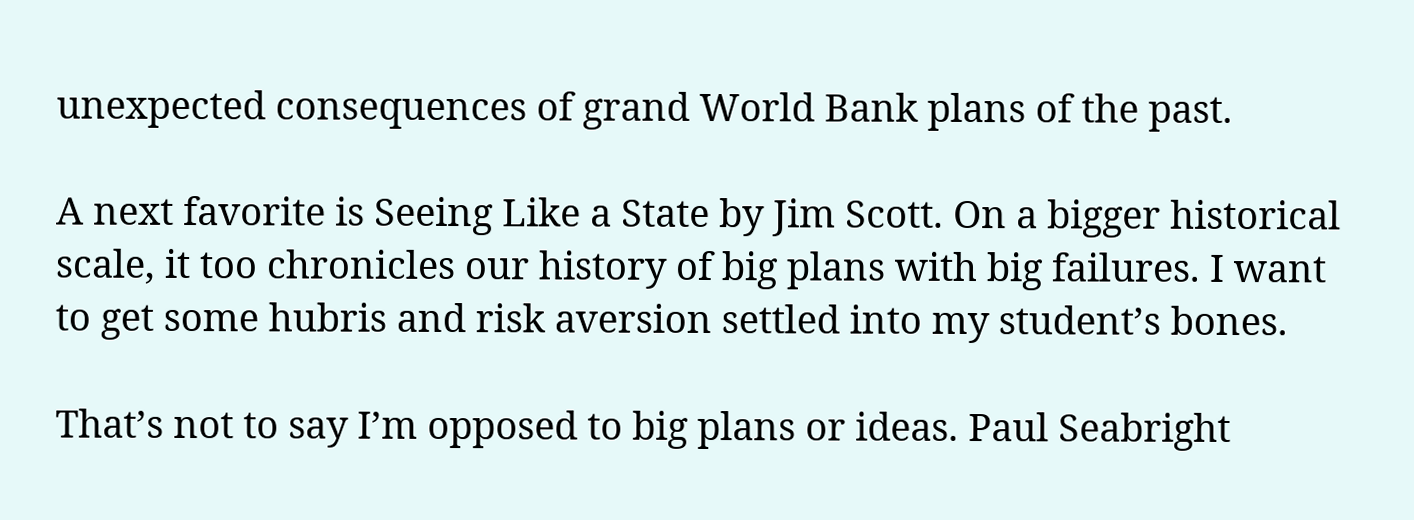unexpected consequences of grand World Bank plans of the past.

A next favorite is Seeing Like a State by Jim Scott. On a bigger historical scale, it too chronicles our history of big plans with big failures. I want to get some hubris and risk aversion settled into my student’s bones.

That’s not to say I’m opposed to big plans or ideas. Paul Seabright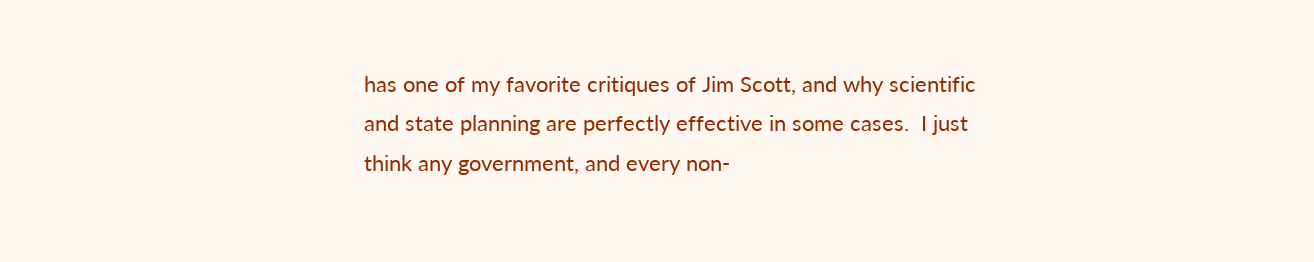has one of my favorite critiques of Jim Scott, and why scientific and state planning are perfectly effective in some cases.  I just think any government, and every non-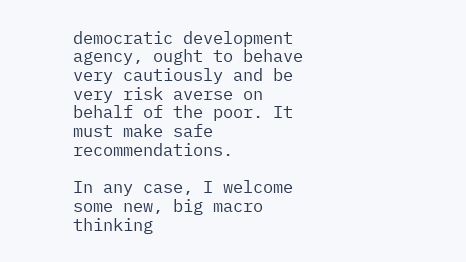democratic development agency, ought to behave very cautiously and be very risk averse on behalf of the poor. It must make safe recommendations.

In any case, I welcome some new, big macro thinking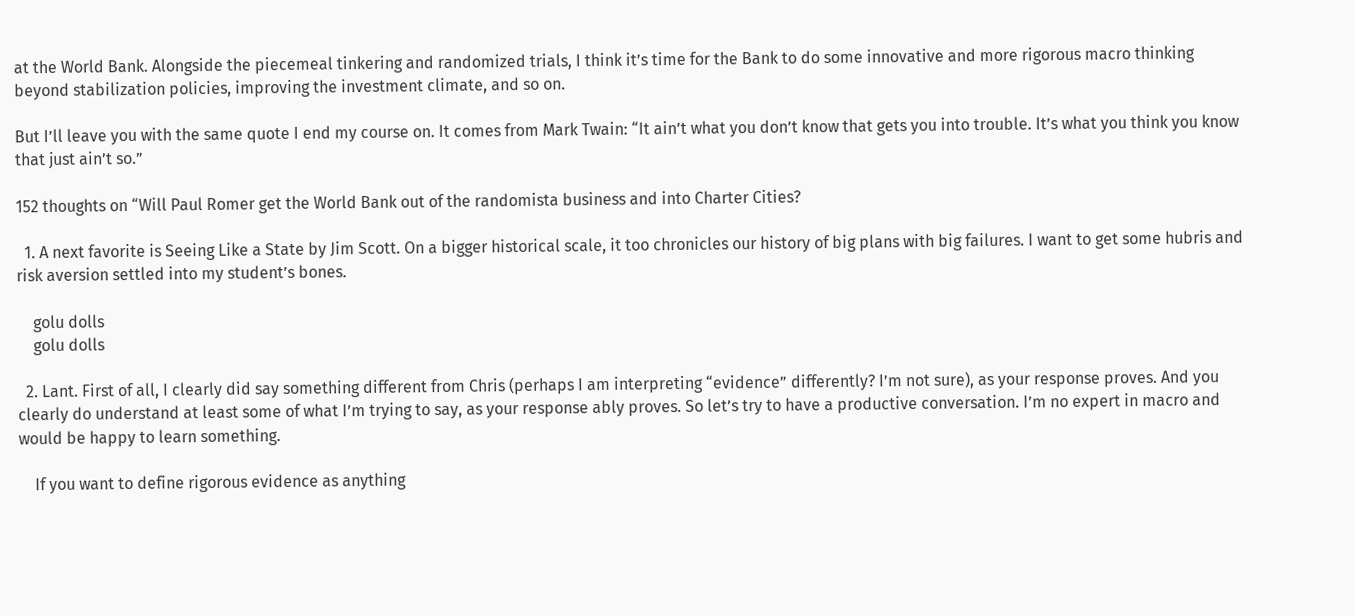at the World Bank. Alongside the piecemeal tinkering and randomized trials, I think it’s time for the Bank to do some innovative and more rigorous macro thinking beyond stabilization policies, improving the investment climate, and so on.

But I’ll leave you with the same quote I end my course on. It comes from Mark Twain: “It ain’t what you don’t know that gets you into trouble. It’s what you think you know that just ain’t so.”

152 thoughts on “Will Paul Romer get the World Bank out of the randomista business and into Charter Cities?

  1. A next favorite is Seeing Like a State by Jim Scott. On a bigger historical scale, it too chronicles our history of big plans with big failures. I want to get some hubris and risk aversion settled into my student’s bones.

    golu dolls
    golu dolls

  2. Lant. First of all, I clearly did say something different from Chris (perhaps I am interpreting “evidence” differently? I’m not sure), as your response proves. And you clearly do understand at least some of what I’m trying to say, as your response ably proves. So let’s try to have a productive conversation. I’m no expert in macro and would be happy to learn something.

    If you want to define rigorous evidence as anything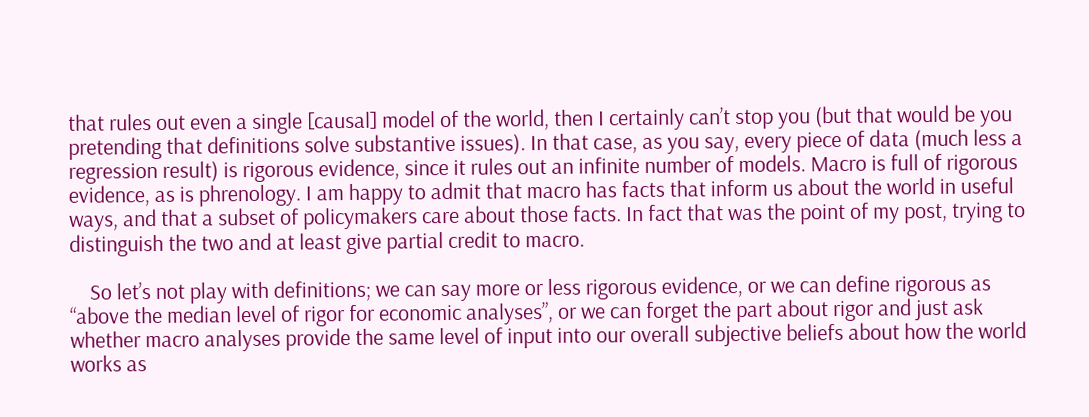that rules out even a single [causal] model of the world, then I certainly can’t stop you (but that would be you pretending that definitions solve substantive issues). In that case, as you say, every piece of data (much less a regression result) is rigorous evidence, since it rules out an infinite number of models. Macro is full of rigorous evidence, as is phrenology. I am happy to admit that macro has facts that inform us about the world in useful ways, and that a subset of policymakers care about those facts. In fact that was the point of my post, trying to distinguish the two and at least give partial credit to macro.

    So let’s not play with definitions; we can say more or less rigorous evidence, or we can define rigorous as “above the median level of rigor for economic analyses”, or we can forget the part about rigor and just ask whether macro analyses provide the same level of input into our overall subjective beliefs about how the world works as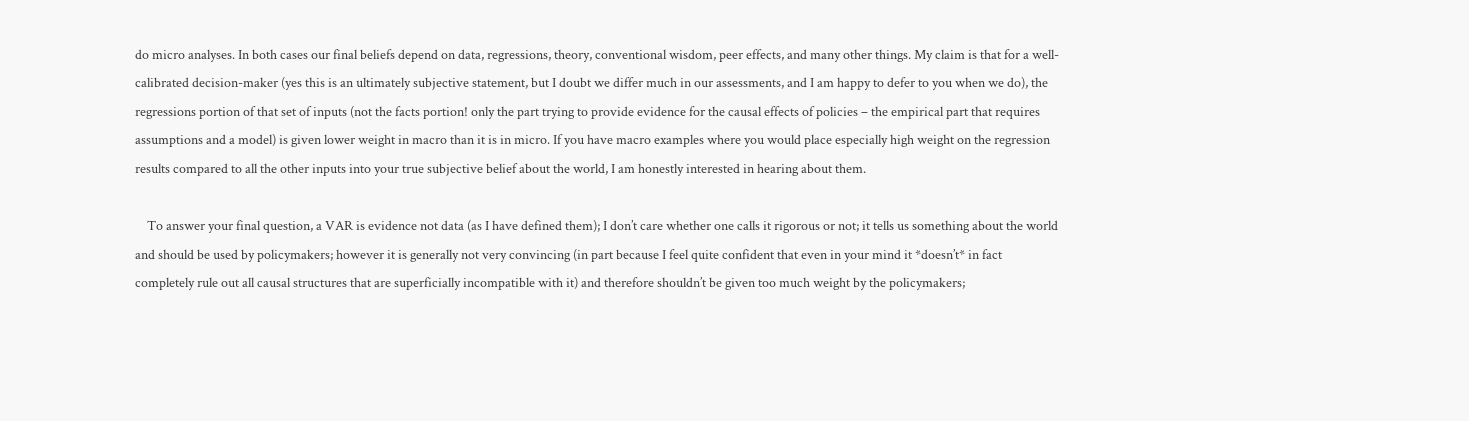do micro analyses. In both cases our final beliefs depend on data, regressions, theory, conventional wisdom, peer effects, and many other things. My claim is that for a well-calibrated decision-maker (yes this is an ultimately subjective statement, but I doubt we differ much in our assessments, and I am happy to defer to you when we do), the regressions portion of that set of inputs (not the facts portion! only the part trying to provide evidence for the causal effects of policies – the empirical part that requires assumptions and a model) is given lower weight in macro than it is in micro. If you have macro examples where you would place especially high weight on the regression results compared to all the other inputs into your true subjective belief about the world, I am honestly interested in hearing about them.

    To answer your final question, a VAR is evidence not data (as I have defined them); I don’t care whether one calls it rigorous or not; it tells us something about the world and should be used by policymakers; however it is generally not very convincing (in part because I feel quite confident that even in your mind it *doesn’t* in fact completely rule out all causal structures that are superficially incompatible with it) and therefore shouldn’t be given too much weight by the policymakers;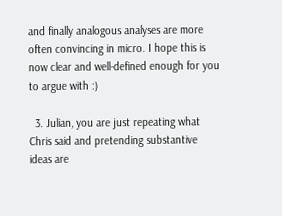and finally analogous analyses are more often convincing in micro. I hope this is now clear and well-defined enough for you to argue with :)

  3. Julian, you are just repeating what Chris said and pretending substantive ideas are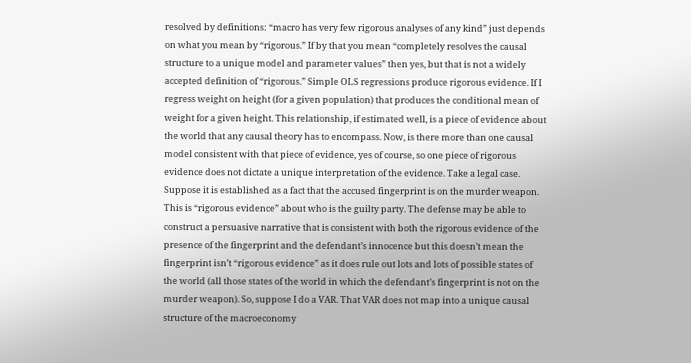resolved by definitions: “macro has very few rigorous analyses of any kind” just depends on what you mean by “rigorous.” If by that you mean “completely resolves the causal structure to a unique model and parameter values” then yes, but that is not a widely accepted definition of “rigorous.” Simple OLS regressions produce rigorous evidence. If I regress weight on height (for a given population) that produces the conditional mean of weight for a given height. This relationship, if estimated well, is a piece of evidence about the world that any causal theory has to encompass. Now, is there more than one causal model consistent with that piece of evidence, yes of course, so one piece of rigorous evidence does not dictate a unique interpretation of the evidence. Take a legal case. Suppose it is established as a fact that the accused fingerprint is on the murder weapon. This is “rigorous evidence” about who is the guilty party. The defense may be able to construct a persuasive narrative that is consistent with both the rigorous evidence of the presence of the fingerprint and the defendant’s innocence but this doesn’t mean the fingerprint isn’t “rigorous evidence” as it does rule out lots and lots of possible states of the world (all those states of the world in which the defendant’s fingerprint is not on the murder weapon). So, suppose I do a VAR. That VAR does not map into a unique causal structure of the macroeconomy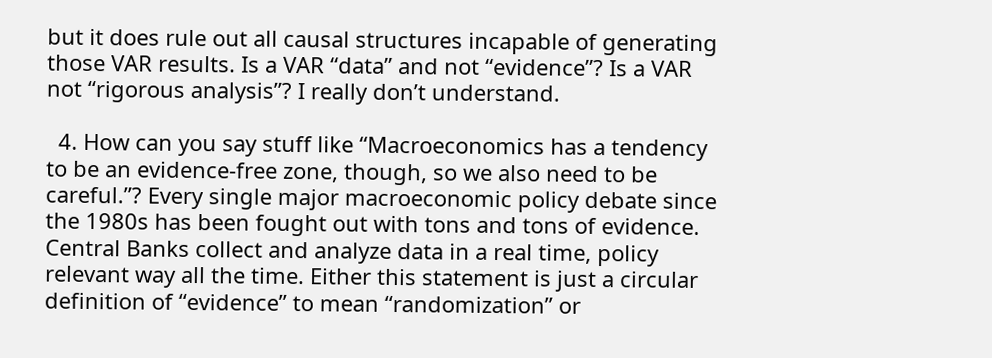but it does rule out all causal structures incapable of generating those VAR results. Is a VAR “data” and not “evidence”? Is a VAR not “rigorous analysis”? I really don’t understand.

  4. How can you say stuff like “Macroeconomics has a tendency to be an evidence-free zone, though, so we also need to be careful.”? Every single major macroeconomic policy debate since the 1980s has been fought out with tons and tons of evidence. Central Banks collect and analyze data in a real time, policy relevant way all the time. Either this statement is just a circular definition of “evidence” to mean “randomization” or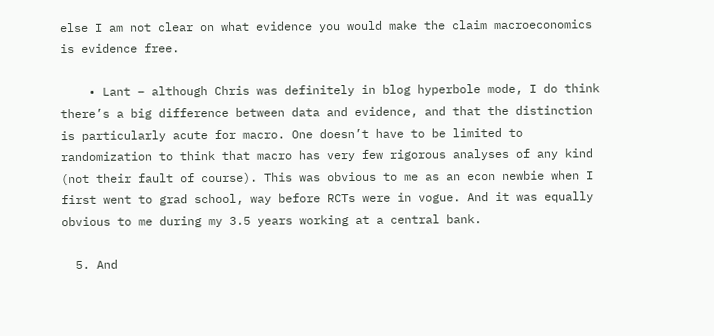else I am not clear on what evidence you would make the claim macroeconomics is evidence free.

    • Lant – although Chris was definitely in blog hyperbole mode, I do think there’s a big difference between data and evidence, and that the distinction is particularly acute for macro. One doesn’t have to be limited to randomization to think that macro has very few rigorous analyses of any kind (not their fault of course). This was obvious to me as an econ newbie when I first went to grad school, way before RCTs were in vogue. And it was equally obvious to me during my 3.5 years working at a central bank.

  5. And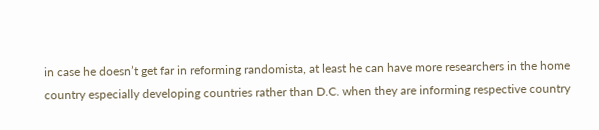in case he doesn’t get far in reforming randomista, at least he can have more researchers in the home country especially developing countries rather than D.C. when they are informing respective country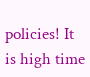policies! It is high time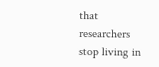that researchers stop living in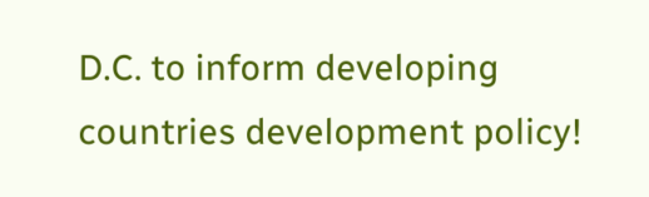D.C. to inform developing countries development policy!